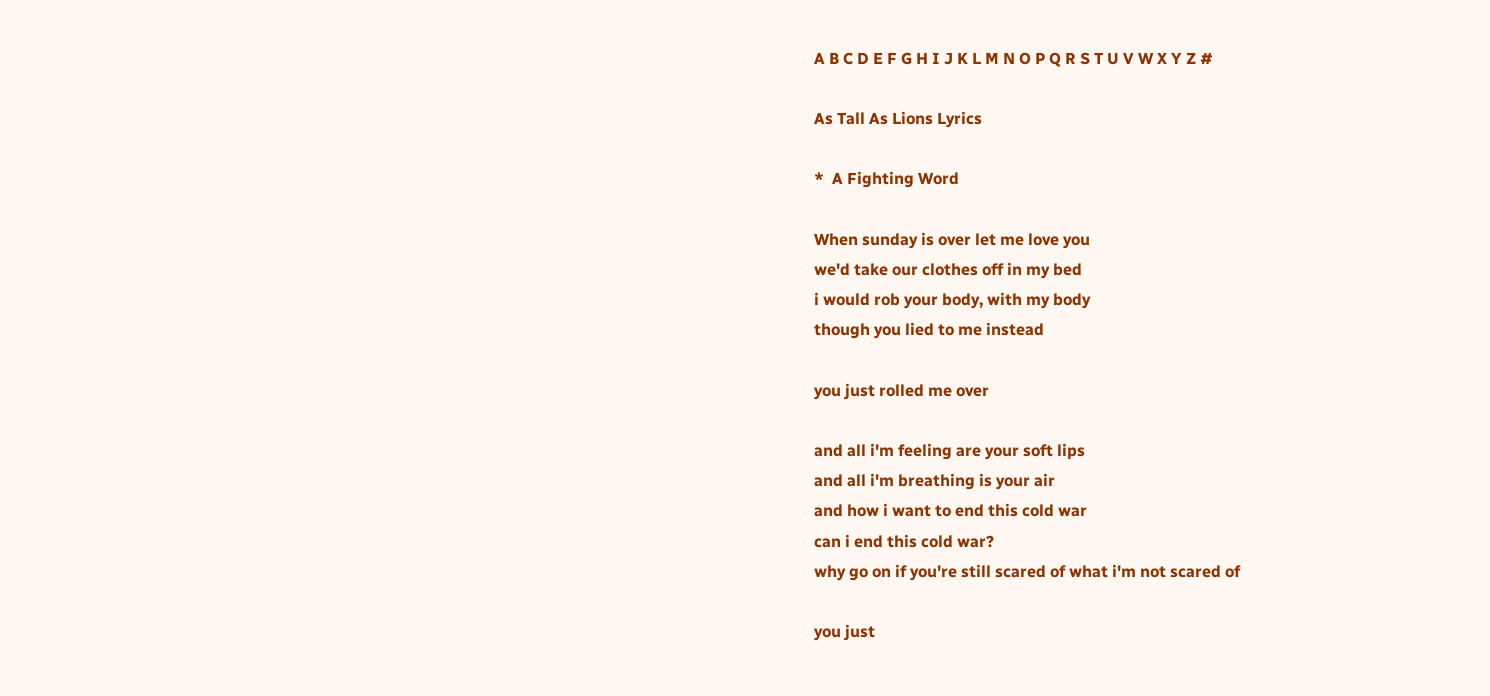A B C D E F G H I J K L M N O P Q R S T U V W X Y Z #

As Tall As Lions Lyrics

*  A Fighting Word

When sunday is over let me love you
we'd take our clothes off in my bed
i would rob your body, with my body
though you lied to me instead

you just rolled me over

and all i'm feeling are your soft lips
and all i'm breathing is your air
and how i want to end this cold war
can i end this cold war?
why go on if you're still scared of what i'm not scared of

you just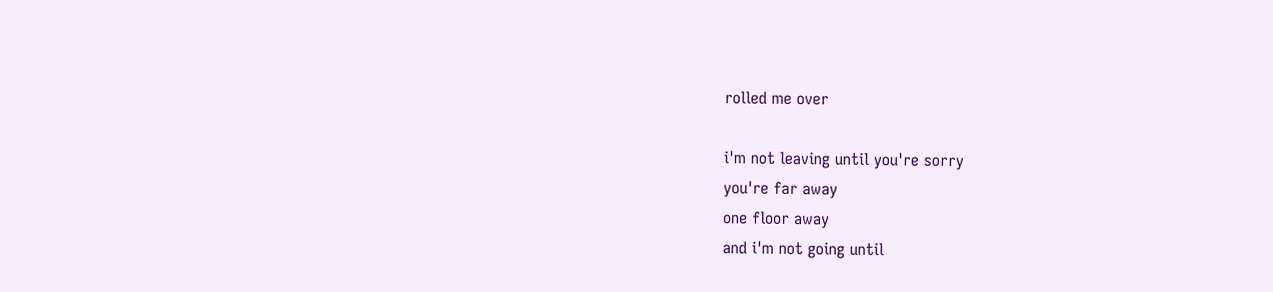rolled me over

i'm not leaving until you're sorry
you're far away
one floor away
and i'm not going until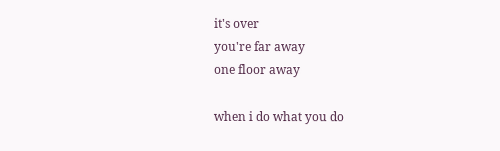it's over
you're far away
one floor away

when i do what you do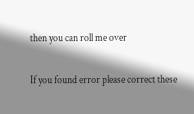then you can roll me over

If you found error please correct these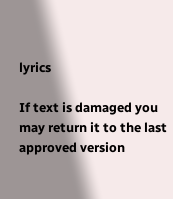lyrics

If text is damaged you may return it to the last approved version